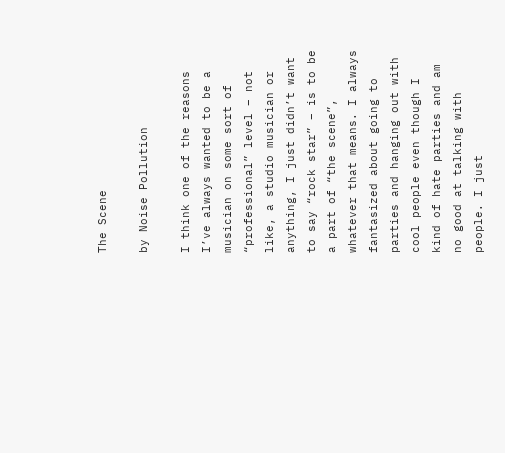The Scene

by Noise Pollution

I think one of the reasons I’ve always wanted to be a musician on some sort of “professional” level – not like, a studio musician or anything, I just didn’t want to say “rock star” – is to be a part of “the scene”, whatever that means. I always fantasized about going to parties and hanging out with cool people even though I kind of hate parties and am no good at talking with people. I just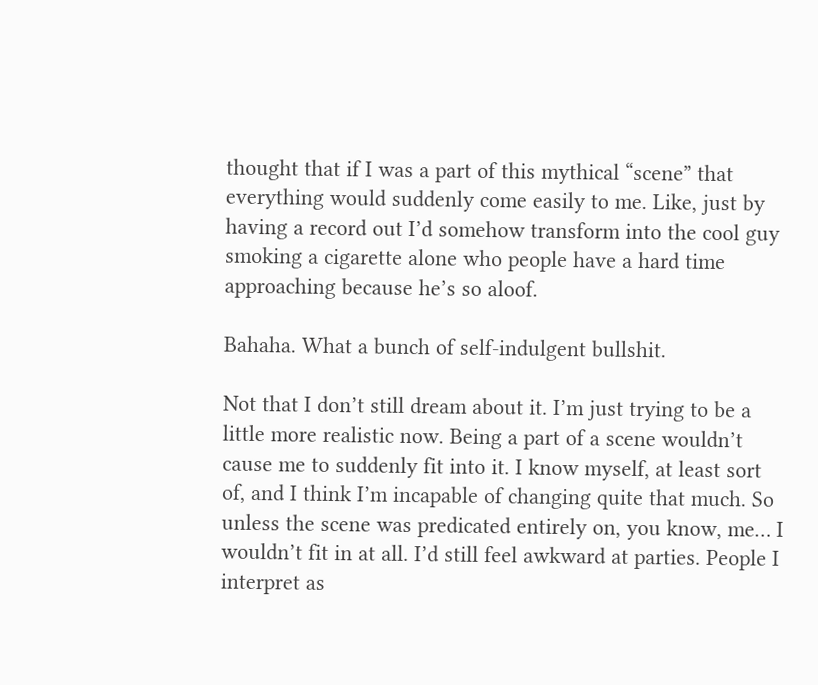thought that if I was a part of this mythical “scene” that everything would suddenly come easily to me. Like, just by having a record out I’d somehow transform into the cool guy smoking a cigarette alone who people have a hard time approaching because he’s so aloof.

Bahaha. What a bunch of self-indulgent bullshit.

Not that I don’t still dream about it. I’m just trying to be a little more realistic now. Being a part of a scene wouldn’t cause me to suddenly fit into it. I know myself, at least sort of, and I think I’m incapable of changing quite that much. So unless the scene was predicated entirely on, you know, me… I wouldn’t fit in at all. I’d still feel awkward at parties. People I interpret as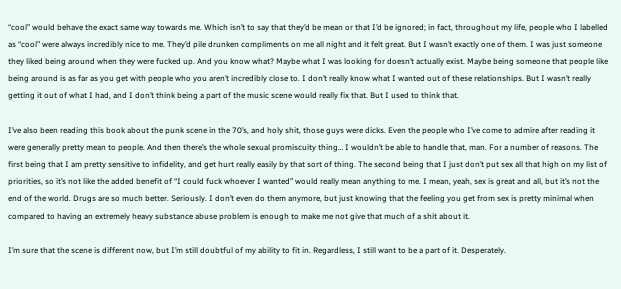“cool” would behave the exact same way towards me. Which isn’t to say that they’d be mean or that I’d be ignored; in fact, throughout my life, people who I labelled as “cool” were always incredibly nice to me. They’d pile drunken compliments on me all night and it felt great. But I wasn’t exactly one of them. I was just someone they liked being around when they were fucked up. And you know what? Maybe what I was looking for doesn’t actually exist. Maybe being someone that people like being around is as far as you get with people who you aren’t incredibly close to. I don’t really know what I wanted out of these relationships. But I wasn’t really getting it out of what I had, and I don’t think being a part of the music scene would really fix that. But I used to think that.

I’ve also been reading this book about the punk scene in the 70’s, and holy shit, those guys were dicks. Even the people who I’ve come to admire after reading it were generally pretty mean to people. And then there’s the whole sexual promiscuity thing… I wouldn’t be able to handle that, man. For a number of reasons. The first being that I am pretty sensitive to infidelity, and get hurt really easily by that sort of thing. The second being that I just don’t put sex all that high on my list of priorities, so it’s not like the added benefit of “I could fuck whoever I wanted” would really mean anything to me. I mean, yeah, sex is great and all, but it’s not the end of the world. Drugs are so much better. Seriously. I don’t even do them anymore, but just knowing that the feeling you get from sex is pretty minimal when compared to having an extremely heavy substance abuse problem is enough to make me not give that much of a shit about it.

I’m sure that the scene is different now, but I’m still doubtful of my ability to fit in. Regardless, I still want to be a part of it. Desperately.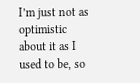I’m just not as optimistic about it as I used to be, so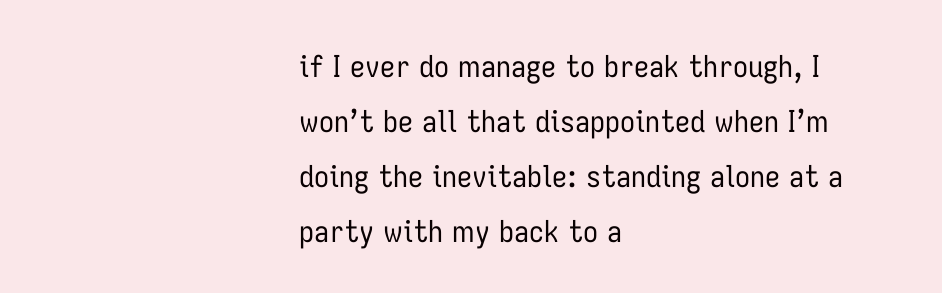if I ever do manage to break through, I won’t be all that disappointed when I’m doing the inevitable: standing alone at a party with my back to a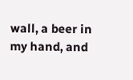wall, a beer in my hand, and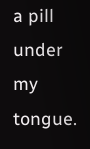a pill under my tongue.